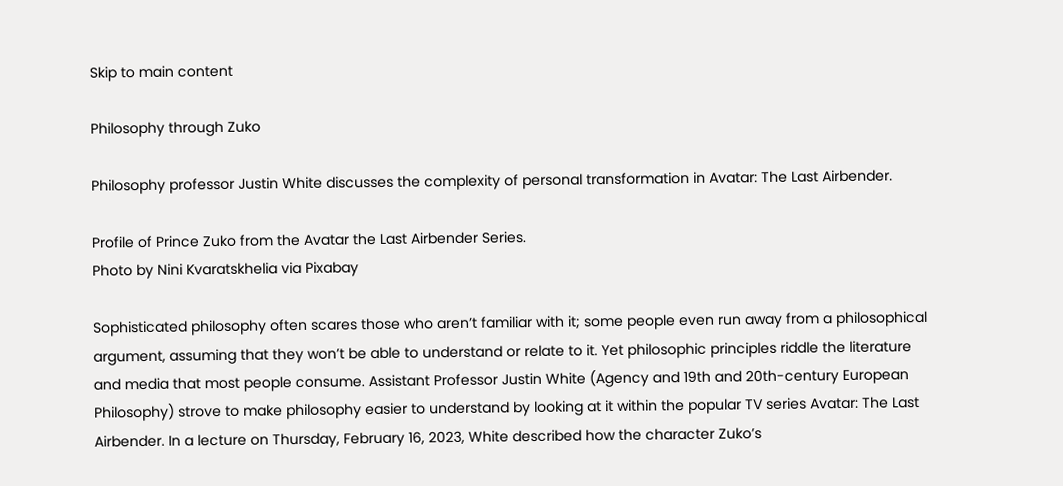Skip to main content

Philosophy through Zuko

Philosophy professor Justin White discusses the complexity of personal transformation in Avatar: The Last Airbender.

Profile of Prince Zuko from the Avatar the Last Airbender Series.
Photo by Nini Kvaratskhelia via Pixabay

Sophisticated philosophy often scares those who aren’t familiar with it; some people even run away from a philosophical argument, assuming that they won’t be able to understand or relate to it. Yet philosophic principles riddle the literature and media that most people consume. Assistant Professor Justin White (Agency and 19th and 20th-century European Philosophy) strove to make philosophy easier to understand by looking at it within the popular TV series Avatar: The Last Airbender. In a lecture on Thursday, February 16, 2023, White described how the character Zuko’s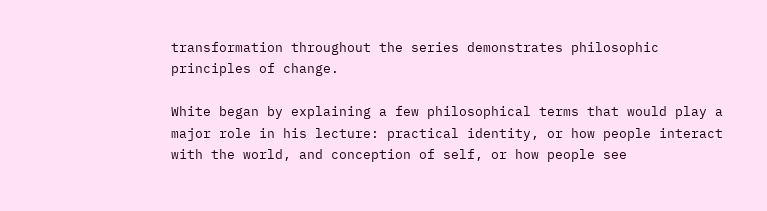transformation throughout the series demonstrates philosophic principles of change.

White began by explaining a few philosophical terms that would play a major role in his lecture: practical identity, or how people interact with the world, and conception of self, or how people see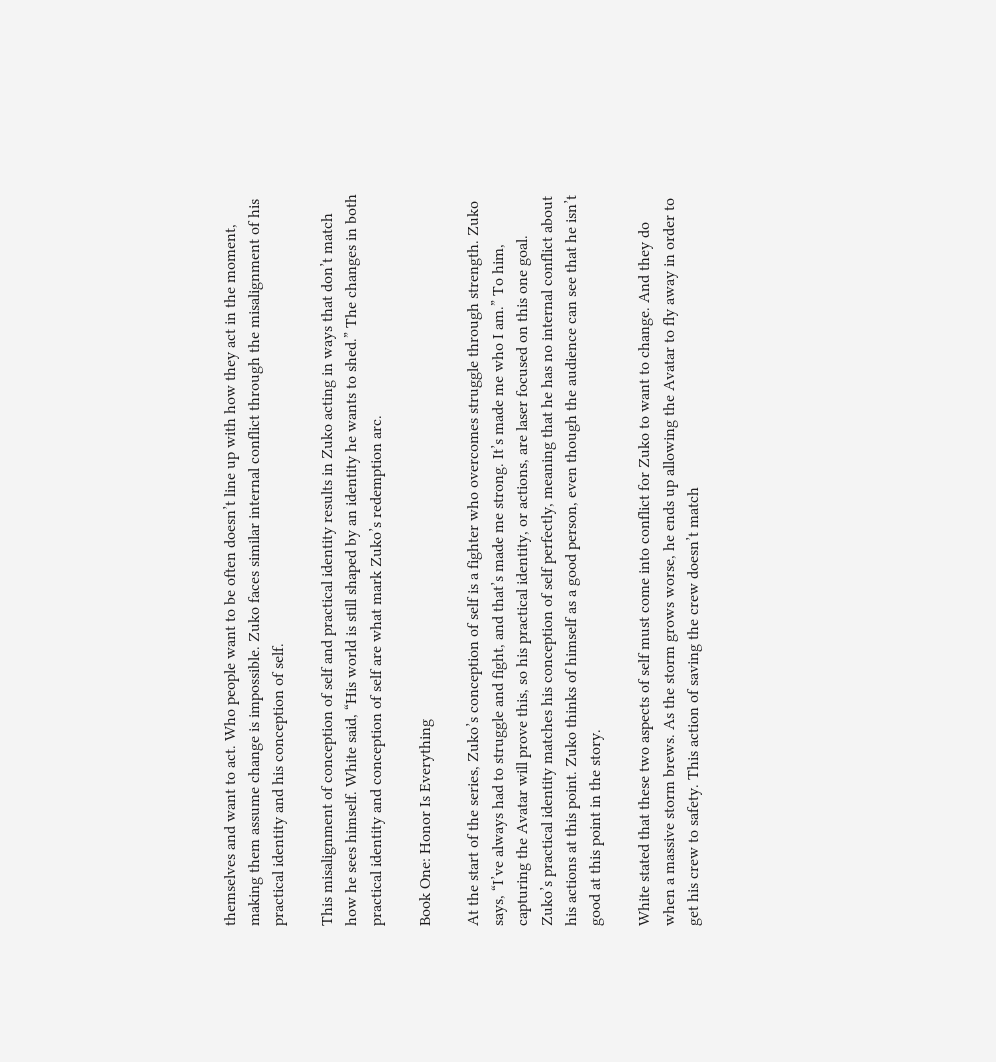themselves and want to act. Who people want to be often doesn’t line up with how they act in the moment, making them assume change is impossible. Zuko faces similar internal conflict through the misalignment of his practical identity and his conception of self.

This misalignment of conception of self and practical identity results in Zuko acting in ways that don’t match how he sees himself. White said, “His world is still shaped by an identity he wants to shed.” The changes in both practical identity and conception of self are what mark Zuko’s redemption arc.

Book One: Honor Is Everything

At the start of the series, Zuko’s conception of self is a fighter who overcomes struggle through strength. Zuko says, “I’ve always had to struggle and fight, and that’s made me strong. It’s made me who I am.” To him, capturing the Avatar will prove this, so his practical identity, or actions, are laser focused on this one goal. Zuko’s practical identity matches his conception of self perfectly, meaning that he has no internal conflict about his actions at this point. Zuko thinks of himself as a good person, even though the audience can see that he isn’t good at this point in the story.

White stated that these two aspects of self must come into conflict for Zuko to want to change. And they do when a massive storm brews. As the storm grows worse, he ends up allowing the Avatar to fly away in order to get his crew to safety. This action of saving the crew doesn’t match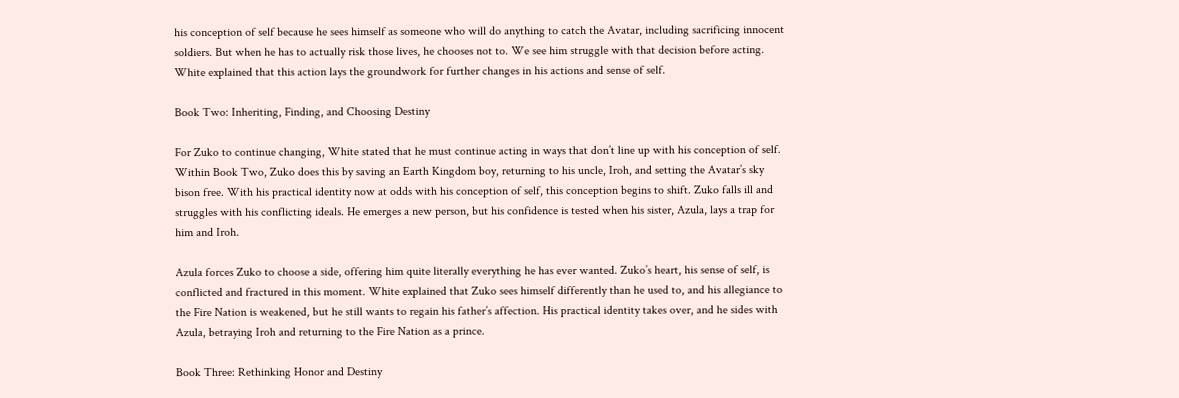his conception of self because he sees himself as someone who will do anything to catch the Avatar, including sacrificing innocent soldiers. But when he has to actually risk those lives, he chooses not to. We see him struggle with that decision before acting. White explained that this action lays the groundwork for further changes in his actions and sense of self.

Book Two: Inheriting, Finding, and Choosing Destiny

For Zuko to continue changing, White stated that he must continue acting in ways that don’t line up with his conception of self. Within Book Two, Zuko does this by saving an Earth Kingdom boy, returning to his uncle, Iroh, and setting the Avatar’s sky bison free. With his practical identity now at odds with his conception of self, this conception begins to shift. Zuko falls ill and struggles with his conflicting ideals. He emerges a new person, but his confidence is tested when his sister, Azula, lays a trap for him and Iroh.

Azula forces Zuko to choose a side, offering him quite literally everything he has ever wanted. Zuko’s heart, his sense of self, is conflicted and fractured in this moment. White explained that Zuko sees himself differently than he used to, and his allegiance to the Fire Nation is weakened, but he still wants to regain his father’s affection. His practical identity takes over, and he sides with Azula, betraying Iroh and returning to the Fire Nation as a prince.

Book Three: Rethinking Honor and Destiny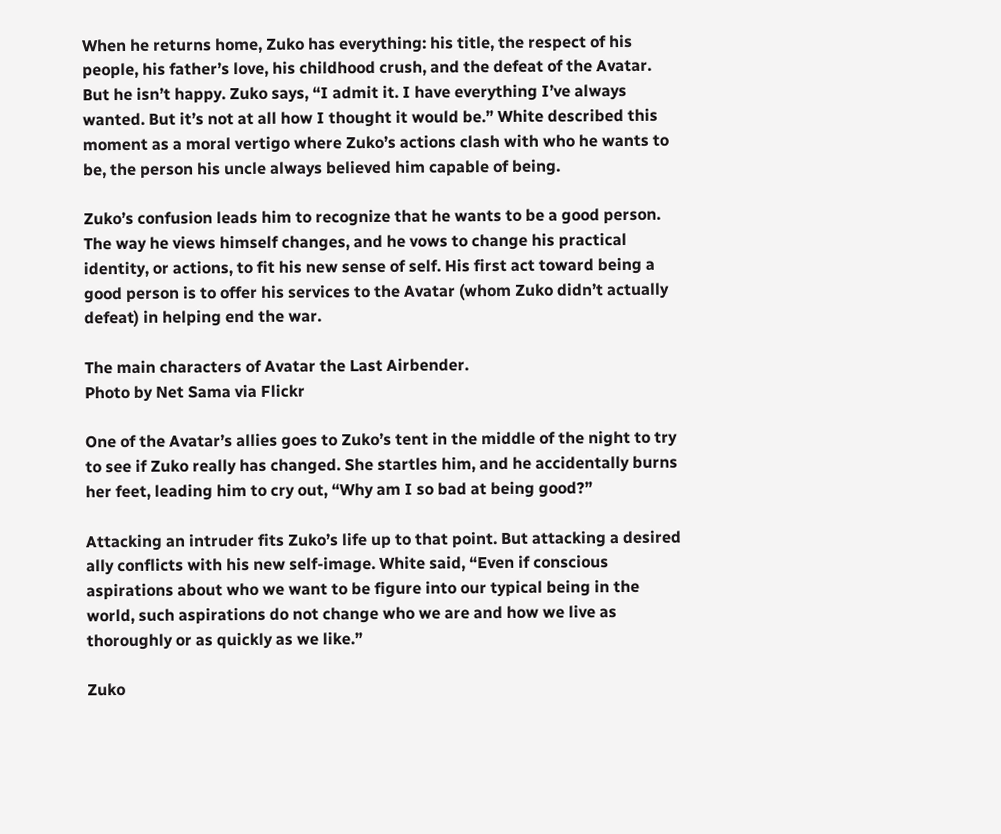When he returns home, Zuko has everything: his title, the respect of his people, his father’s love, his childhood crush, and the defeat of the Avatar. But he isn’t happy. Zuko says, “I admit it. I have everything I’ve always wanted. But it’s not at all how I thought it would be.” White described this moment as a moral vertigo where Zuko’s actions clash with who he wants to be, the person his uncle always believed him capable of being.

Zuko’s confusion leads him to recognize that he wants to be a good person. The way he views himself changes, and he vows to change his practical identity, or actions, to fit his new sense of self. His first act toward being a good person is to offer his services to the Avatar (whom Zuko didn’t actually defeat) in helping end the war.

The main characters of Avatar the Last Airbender.
Photo by Net Sama via Flickr

One of the Avatar’s allies goes to Zuko’s tent in the middle of the night to try to see if Zuko really has changed. She startles him, and he accidentally burns her feet, leading him to cry out, “Why am I so bad at being good?”

Attacking an intruder fits Zuko’s life up to that point. But attacking a desired ally conflicts with his new self-image. White said, “Even if conscious aspirations about who we want to be figure into our typical being in the world, such aspirations do not change who we are and how we live as thoroughly or as quickly as we like.”

Zuko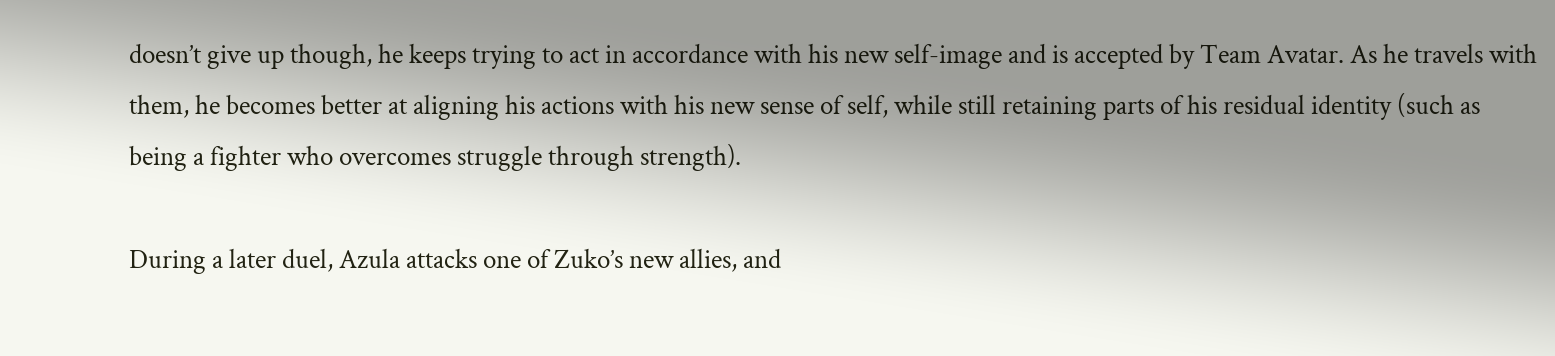doesn’t give up though, he keeps trying to act in accordance with his new self-image and is accepted by Team Avatar. As he travels with them, he becomes better at aligning his actions with his new sense of self, while still retaining parts of his residual identity (such as being a fighter who overcomes struggle through strength).

During a later duel, Azula attacks one of Zuko’s new allies, and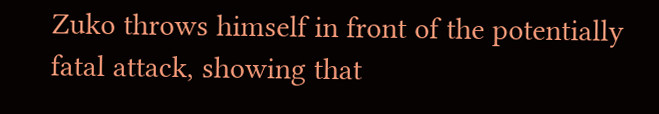Zuko throws himself in front of the potentially fatal attack, showing that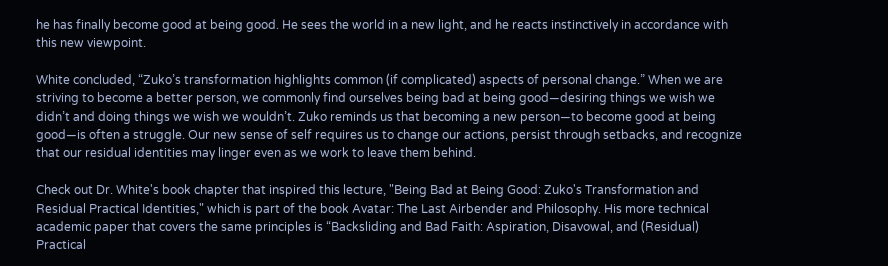he has finally become good at being good. He sees the world in a new light, and he reacts instinctively in accordance with this new viewpoint.

White concluded, “Zuko’s transformation highlights common (if complicated) aspects of personal change.” When we are striving to become a better person, we commonly find ourselves being bad at being good—desiring things we wish we didn’t and doing things we wish we wouldn’t. Zuko reminds us that becoming a new person—to become good at being good—is often a struggle. Our new sense of self requires us to change our actions, persist through setbacks, and recognize that our residual identities may linger even as we work to leave them behind.

Check out Dr. White's book chapter that inspired this lecture, "Being Bad at Being Good: Zuko's Transformation and Residual Practical Identities," which is part of the book Avatar: The Last Airbender and Philosophy. His more technical academic paper that covers the same principles is “Backsliding and Bad Faith: Aspiration, Disavowal, and (Residual) Practical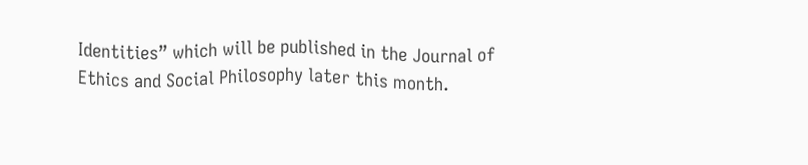Identities” which will be published in the Journal of Ethics and Social Philosophy later this month.